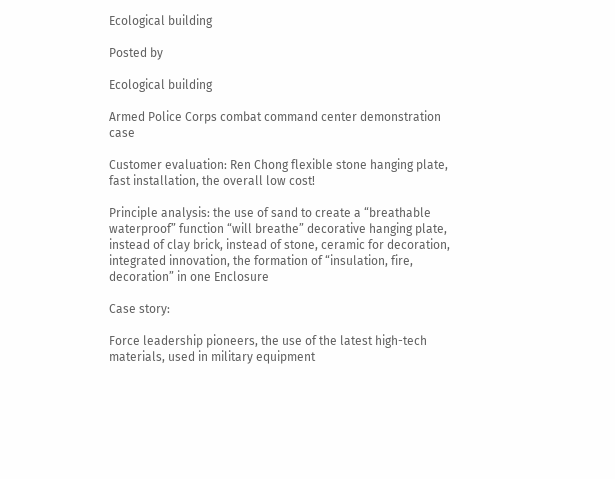Ecological building

Posted by

Ecological building

Armed Police Corps combat command center demonstration case

Customer evaluation: Ren Chong flexible stone hanging plate, fast installation, the overall low cost!

Principle analysis: the use of sand to create a “breathable waterproof” function “will breathe” decorative hanging plate, instead of clay brick, instead of stone, ceramic for decoration, integrated innovation, the formation of “insulation, fire, decoration” in one Enclosure

Case story:

Force leadership pioneers, the use of the latest high-tech materials, used in military equipment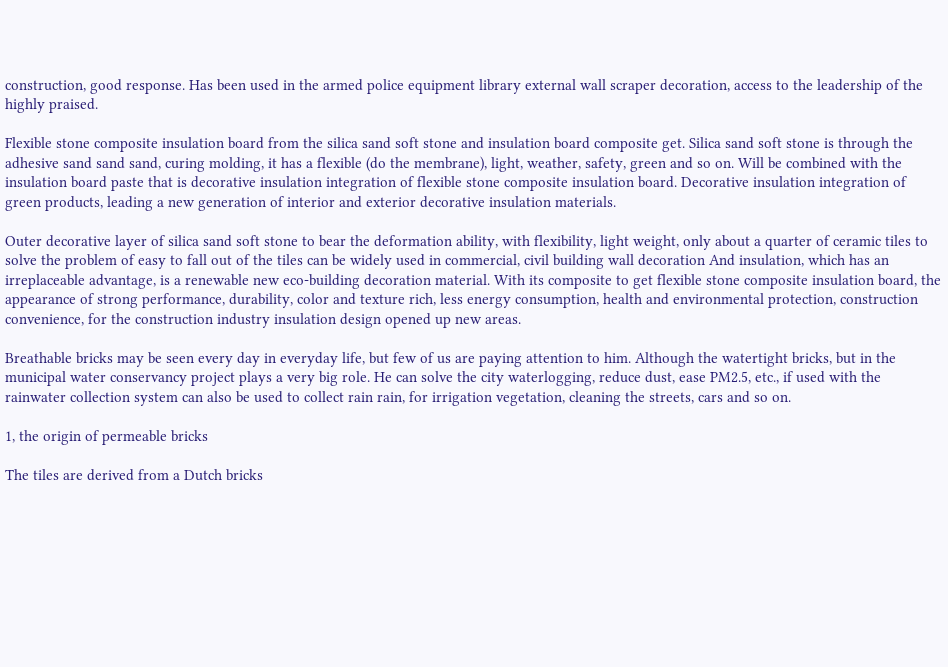construction, good response. Has been used in the armed police equipment library external wall scraper decoration, access to the leadership of the highly praised.

Flexible stone composite insulation board from the silica sand soft stone and insulation board composite get. Silica sand soft stone is through the adhesive sand sand sand, curing molding, it has a flexible (do the membrane), light, weather, safety, green and so on. Will be combined with the insulation board paste that is decorative insulation integration of flexible stone composite insulation board. Decorative insulation integration of green products, leading a new generation of interior and exterior decorative insulation materials.

Outer decorative layer of silica sand soft stone to bear the deformation ability, with flexibility, light weight, only about a quarter of ceramic tiles to solve the problem of easy to fall out of the tiles can be widely used in commercial, civil building wall decoration And insulation, which has an irreplaceable advantage, is a renewable new eco-building decoration material. With its composite to get flexible stone composite insulation board, the appearance of strong performance, durability, color and texture rich, less energy consumption, health and environmental protection, construction convenience, for the construction industry insulation design opened up new areas.

Breathable bricks may be seen every day in everyday life, but few of us are paying attention to him. Although the watertight bricks, but in the municipal water conservancy project plays a very big role. He can solve the city waterlogging, reduce dust, ease PM2.5, etc., if used with the rainwater collection system can also be used to collect rain rain, for irrigation vegetation, cleaning the streets, cars and so on.

1, the origin of permeable bricks

The tiles are derived from a Dutch bricks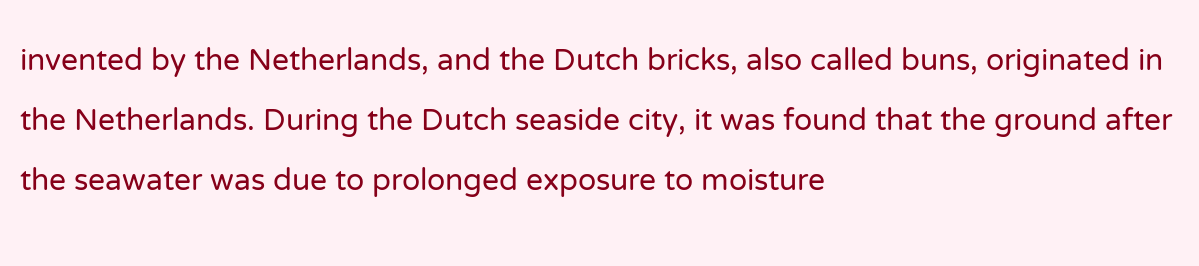invented by the Netherlands, and the Dutch bricks, also called buns, originated in the Netherlands. During the Dutch seaside city, it was found that the ground after the seawater was due to prolonged exposure to moisture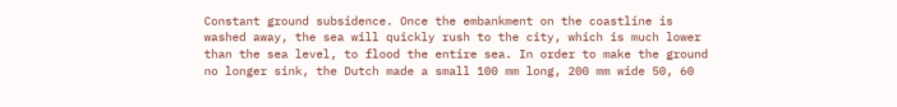Constant ground subsidence. Once the embankment on the coastline is washed away, the sea will quickly rush to the city, which is much lower than the sea level, to flood the entire sea. In order to make the ground no longer sink, the Dutch made a small 100 mm long, 200 mm wide 50, 60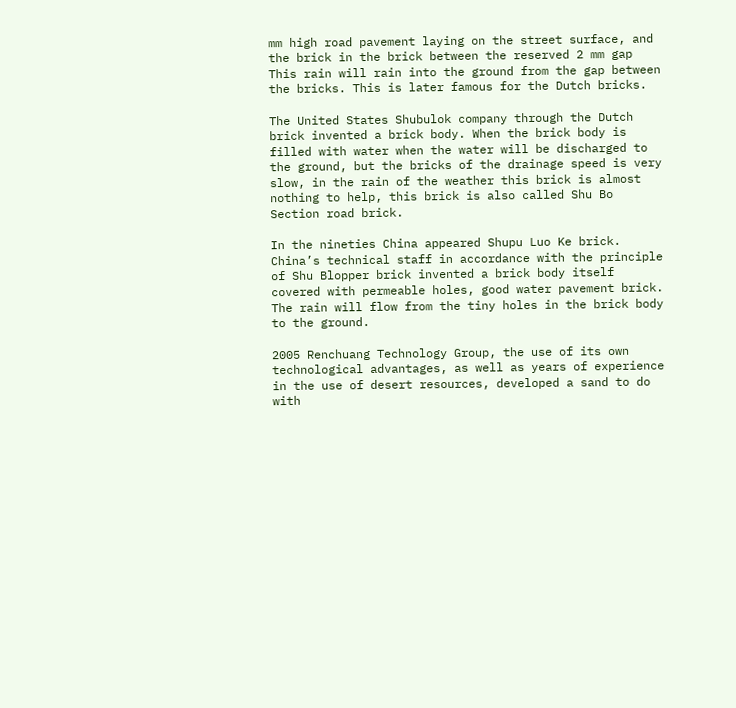mm high road pavement laying on the street surface, and the brick in the brick between the reserved 2 mm gap This rain will rain into the ground from the gap between the bricks. This is later famous for the Dutch bricks.

The United States Shubulok company through the Dutch brick invented a brick body. When the brick body is filled with water when the water will be discharged to the ground, but the bricks of the drainage speed is very slow, in the rain of the weather this brick is almost nothing to help, this brick is also called Shu Bo Section road brick.

In the nineties China appeared Shupu Luo Ke brick. China’s technical staff in accordance with the principle of Shu Blopper brick invented a brick body itself covered with permeable holes, good water pavement brick. The rain will flow from the tiny holes in the brick body to the ground.

2005 Renchuang Technology Group, the use of its own technological advantages, as well as years of experience in the use of desert resources, developed a sand to do with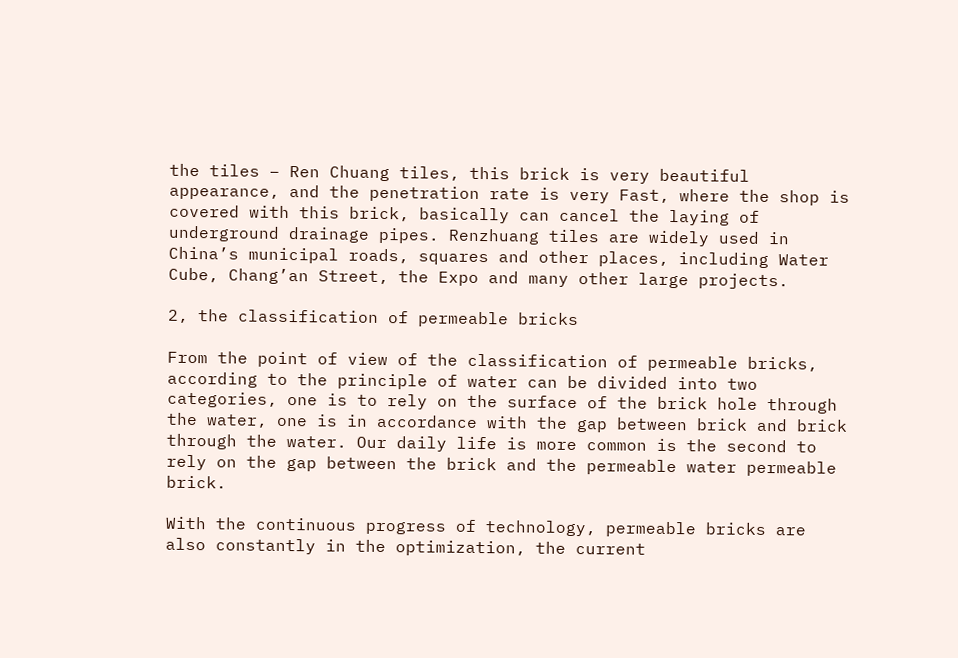the tiles – Ren Chuang tiles, this brick is very beautiful appearance, and the penetration rate is very Fast, where the shop is covered with this brick, basically can cancel the laying of underground drainage pipes. Renzhuang tiles are widely used in China’s municipal roads, squares and other places, including Water Cube, Chang’an Street, the Expo and many other large projects.

2, the classification of permeable bricks

From the point of view of the classification of permeable bricks, according to the principle of water can be divided into two categories, one is to rely on the surface of the brick hole through the water, one is in accordance with the gap between brick and brick through the water. Our daily life is more common is the second to rely on the gap between the brick and the permeable water permeable brick.

With the continuous progress of technology, permeable bricks are also constantly in the optimization, the current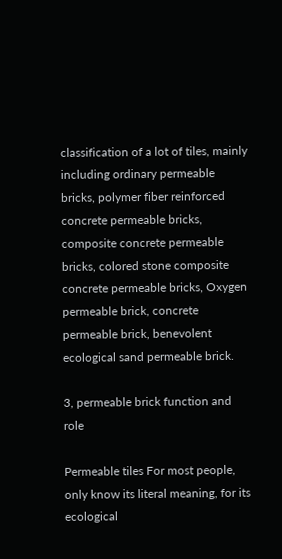classification of a lot of tiles, mainly including ordinary permeable bricks, polymer fiber reinforced concrete permeable bricks, composite concrete permeable bricks, colored stone composite concrete permeable bricks, Oxygen permeable brick, concrete permeable brick, benevolent ecological sand permeable brick.

3, permeable brick function and role

Permeable tiles For most people, only know its literal meaning, for its ecological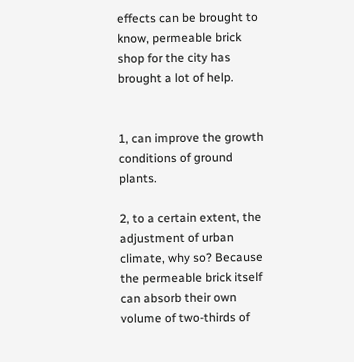effects can be brought to know, permeable brick shop for the city has brought a lot of help.


1, can improve the growth conditions of ground plants.

2, to a certain extent, the adjustment of urban climate, why so? Because the permeable brick itself can absorb their own volume of two-thirds of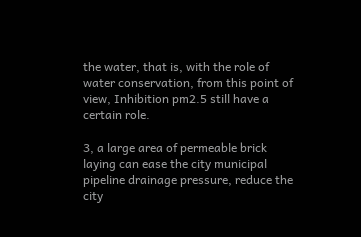the water, that is, with the role of water conservation, from this point of view, Inhibition pm2.5 still have a certain role.

3, a large area of permeable brick laying can ease the city municipal pipeline drainage pressure, reduce the city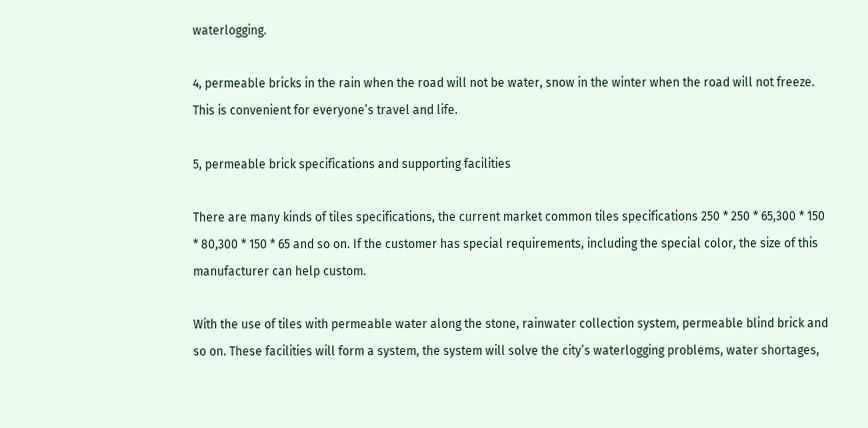waterlogging.

4, permeable bricks in the rain when the road will not be water, snow in the winter when the road will not freeze. This is convenient for everyone’s travel and life.

5, permeable brick specifications and supporting facilities

There are many kinds of tiles specifications, the current market common tiles specifications 250 * 250 * 65,300 * 150 * 80,300 * 150 * 65 and so on. If the customer has special requirements, including the special color, the size of this manufacturer can help custom.

With the use of tiles with permeable water along the stone, rainwater collection system, permeable blind brick and so on. These facilities will form a system, the system will solve the city’s waterlogging problems, water shortages,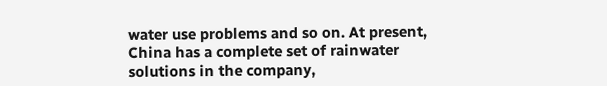water use problems and so on. At present, China has a complete set of rainwater solutions in the company,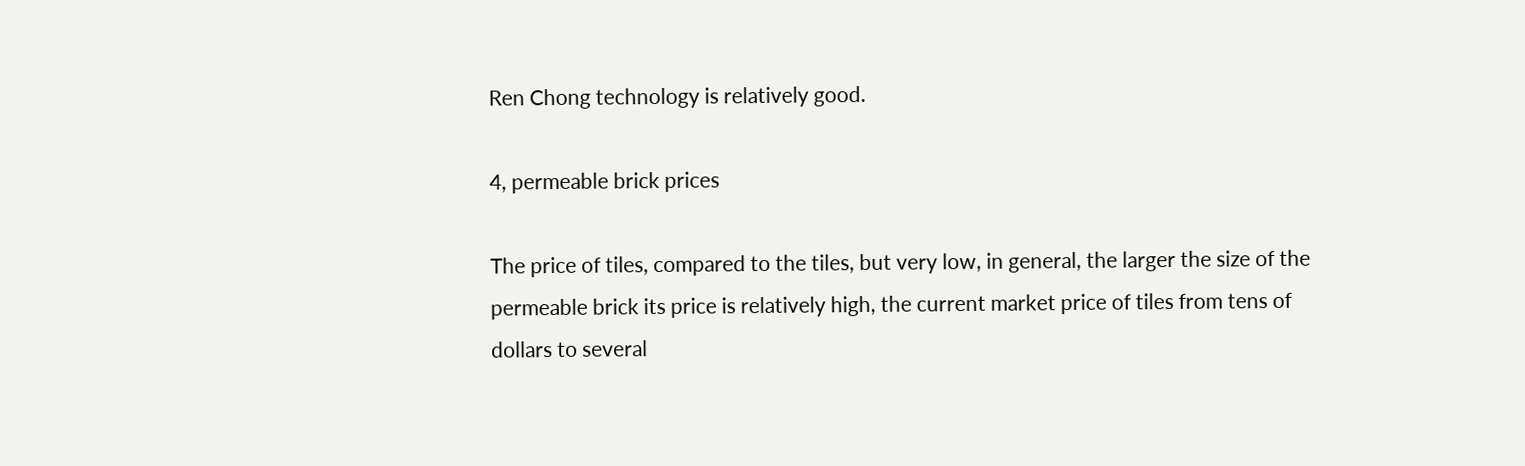Ren Chong technology is relatively good.

4, permeable brick prices

The price of tiles, compared to the tiles, but very low, in general, the larger the size of the permeable brick its price is relatively high, the current market price of tiles from tens of dollars to several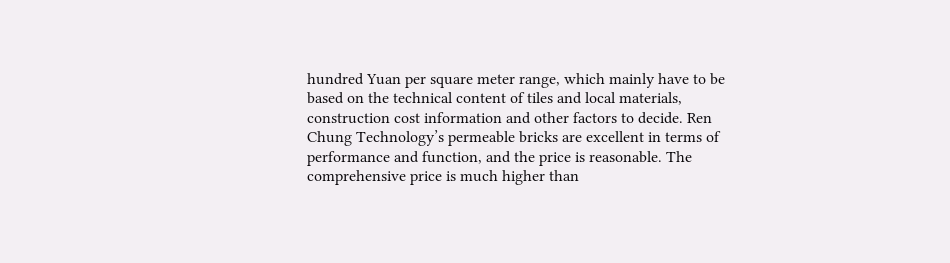hundred Yuan per square meter range, which mainly have to be based on the technical content of tiles and local materials, construction cost information and other factors to decide. Ren Chung Technology’s permeable bricks are excellent in terms of performance and function, and the price is reasonable. The comprehensive price is much higher than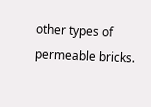other types of permeable bricks.